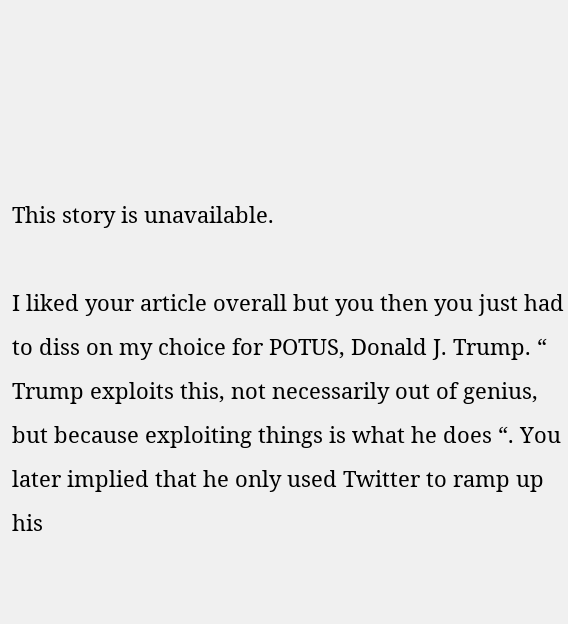This story is unavailable.

I liked your article overall but you then you just had to diss on my choice for POTUS, Donald J. Trump. “ Trump exploits this, not necessarily out of genius, but because exploiting things is what he does “. You later implied that he only used Twitter to ramp up his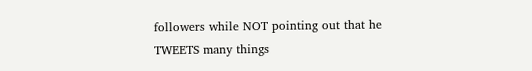followers while NOT pointing out that he TWEETS many things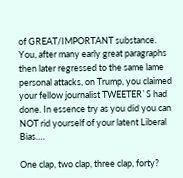of GREAT/IMPORTANT substance. You, after many early great paragraphs then later regressed to the same lame personal attacks, on Trump, you claimed your fellow journalist TWEETER`S had done. In essence try as you did you can NOT rid yourself of your latent Liberal Bias….

One clap, two clap, three clap, forty?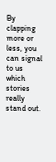By clapping more or less, you can signal to us which stories really stand out.